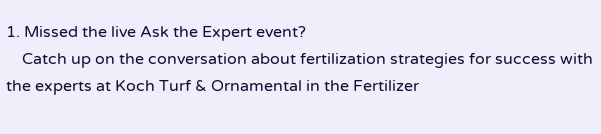1. Missed the live Ask the Expert event?
    Catch up on the conversation about fertilization strategies for success with the experts at Koch Turf & Ornamental in the Fertilizer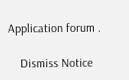Application forum .

    Dismiss Notice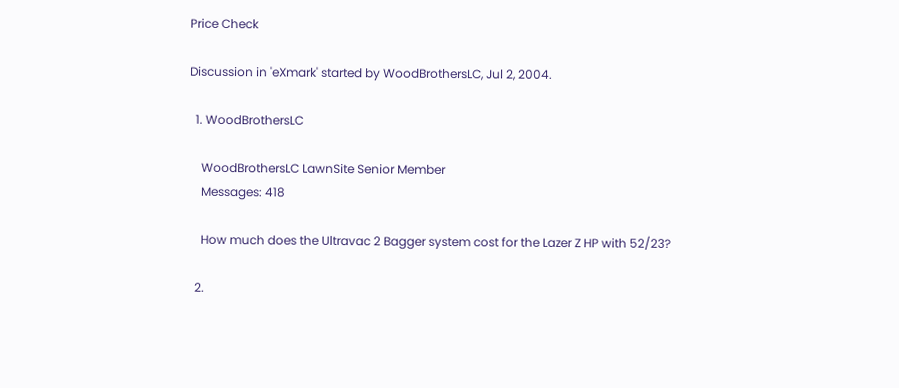Price Check

Discussion in 'eXmark' started by WoodBrothersLC, Jul 2, 2004.

  1. WoodBrothersLC

    WoodBrothersLC LawnSite Senior Member
    Messages: 418

    How much does the Ultravac 2 Bagger system cost for the Lazer Z HP with 52/23?

  2.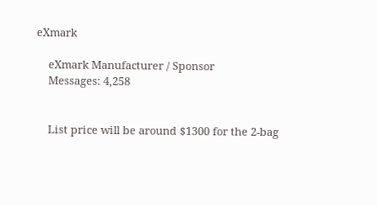eXmark

    eXmark Manufacturer / Sponsor
    Messages: 4,258


    List price will be around $1300 for the 2-bag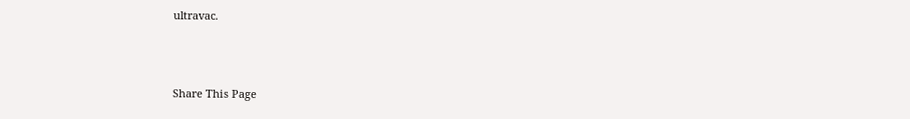ultravac.



Share This Page